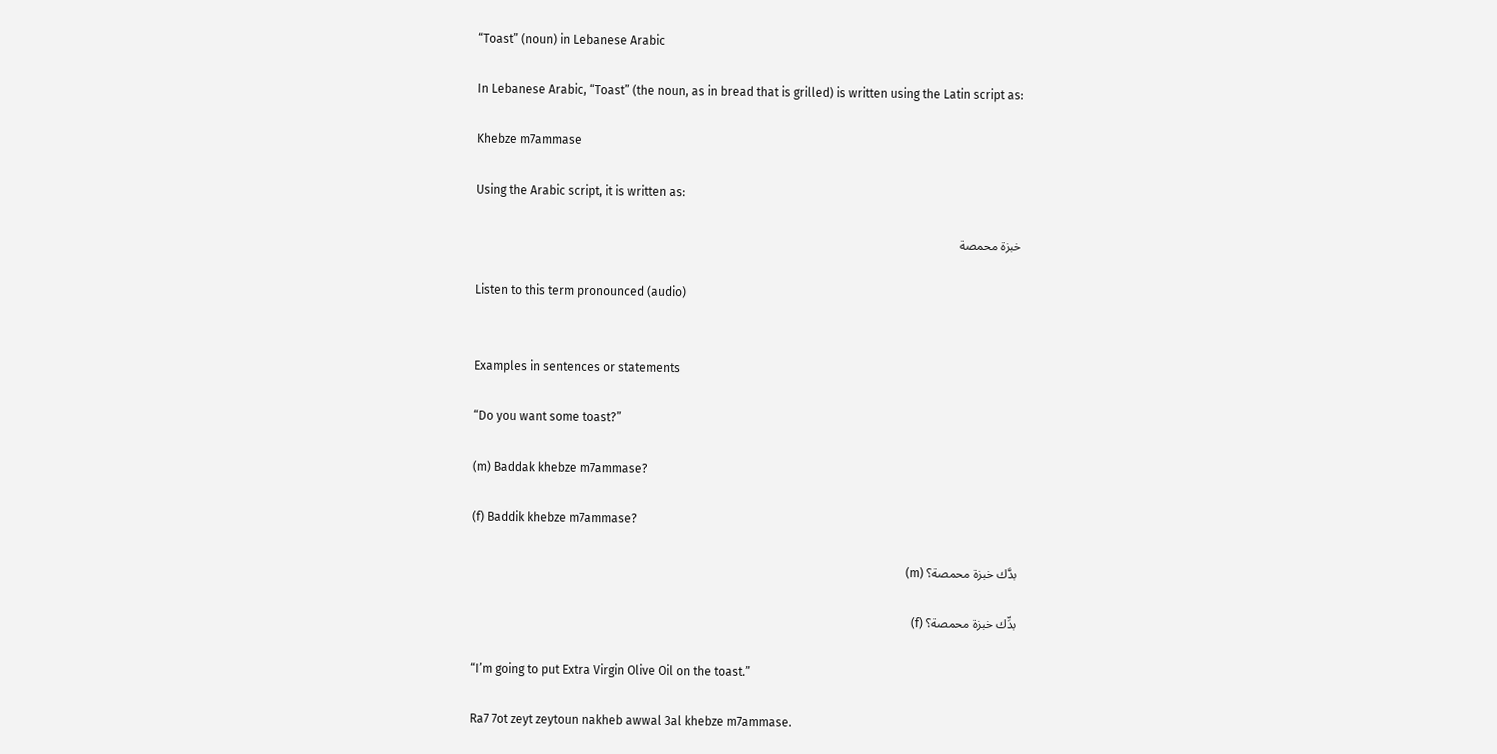“Toast” (noun) in Lebanese Arabic

In Lebanese Arabic, “Toast” (the noun, as in bread that is grilled) is written using the Latin script as:

Khebze m7ammase

Using the Arabic script, it is written as:

خبزة محمصة

Listen to this term pronounced (audio)


Examples in sentences or statements

“Do you want some toast?”

(m) Baddak khebze m7ammase?

(f) Baddik khebze m7ammase?

بدَّك خبزة محمصة؟ (m)

بدِّك خبزة محمصة؟ (f)

“I’m going to put Extra Virgin Olive Oil on the toast.”

Ra7 7ot zeyt zeytoun nakheb awwal 3al khebze m7ammase.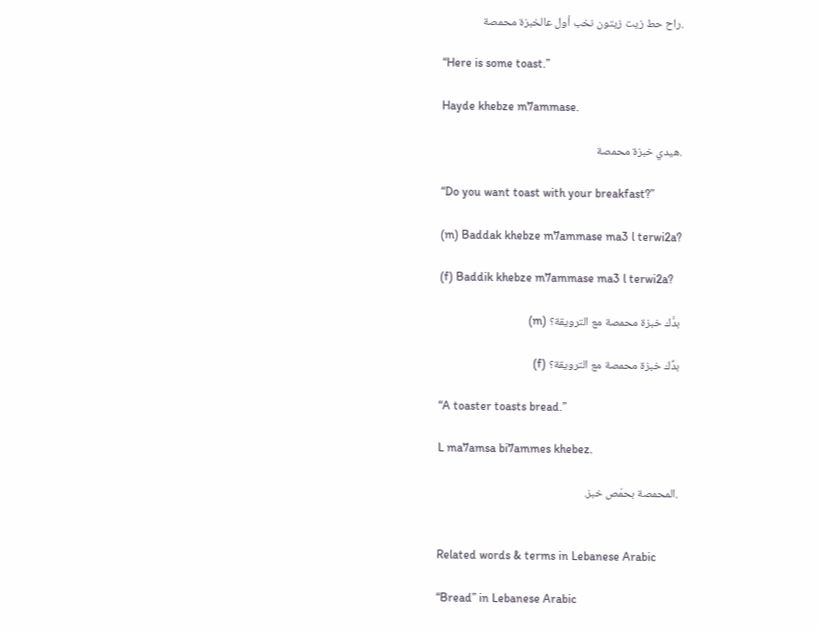.راح حط زيت زيتون نخب أول عالخبزة محمصة

“Here is some toast.”

Hayde khebze m7ammase.

.هيدي خبزة محمصة

“Do you want toast with your breakfast?”

(m) Baddak khebze m7ammase ma3 l terwi2a?

(f) Baddik khebze m7ammase ma3 l terwi2a?

بدَّك خبزة محمصة مع الترويقة؟ (m)

بدِّك خبزة محمصة مع الترويقة؟ (f)

“A toaster toasts bread.”

L ma7amsa bi7ammes khebez.

.المحمصة بحمّص خبز.


Related words & terms in Lebanese Arabic

“Bread” in Lebanese Arabic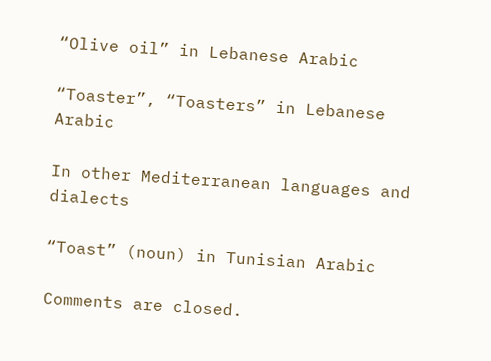“Olive oil” in Lebanese Arabic

“Toaster”, “Toasters” in Lebanese Arabic

In other Mediterranean languages and dialects

“Toast” (noun) in Tunisian Arabic

Comments are closed.